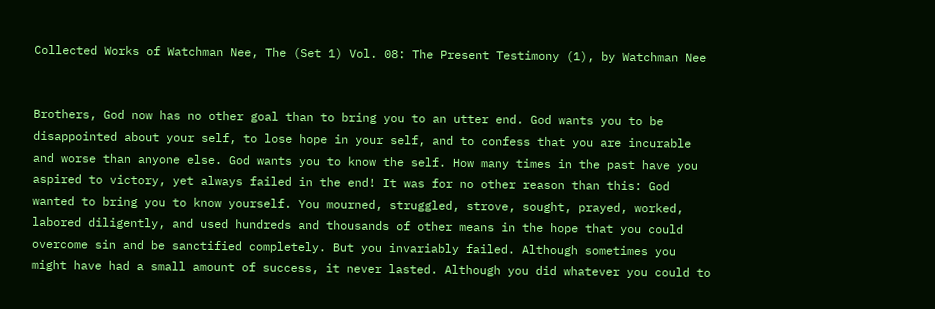Collected Works of Watchman Nee, The (Set 1) Vol. 08: The Present Testimony (1), by Watchman Nee


Brothers, God now has no other goal than to bring you to an utter end. God wants you to be disappointed about your self, to lose hope in your self, and to confess that you are incurable and worse than anyone else. God wants you to know the self. How many times in the past have you aspired to victory, yet always failed in the end! It was for no other reason than this: God wanted to bring you to know yourself. You mourned, struggled, strove, sought, prayed, worked, labored diligently, and used hundreds and thousands of other means in the hope that you could overcome sin and be sanctified completely. But you invariably failed. Although sometimes you might have had a small amount of success, it never lasted. Although you did whatever you could to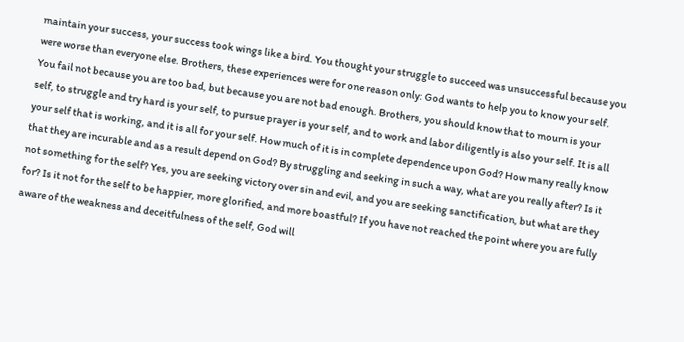maintain your success, your success took wings like a bird. You thought your struggle to succeed was unsuccessful because you were worse than everyone else. Brothers, these experiences were for one reason only: God wants to help you to know your self. You fail not because you are too bad, but because you are not bad enough. Brothers, you should know that to mourn is your self, to struggle and try hard is your self, to pursue prayer is your self, and to work and labor diligently is also your self. It is all your self that is working, and it is all for your self. How much of it is in complete dependence upon God? How many really know that they are incurable and as a result depend on God? By struggling and seeking in such a way, what are you really after? Is it not something for the self? Yes, you are seeking victory over sin and evil, and you are seeking sanctification, but what are they for? Is it not for the self to be happier, more glorified, and more boastful? If you have not reached the point where you are fully aware of the weakness and deceitfulness of the self, God will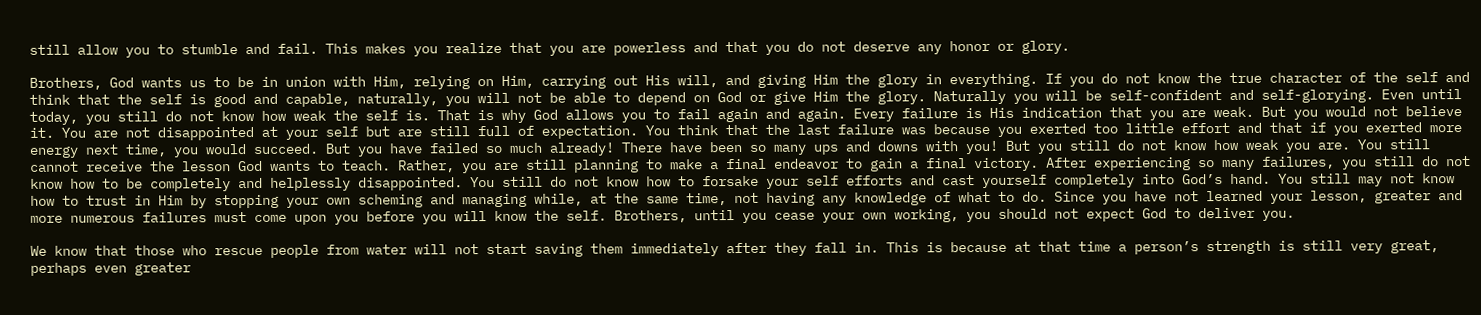still allow you to stumble and fail. This makes you realize that you are powerless and that you do not deserve any honor or glory.

Brothers, God wants us to be in union with Him, relying on Him, carrying out His will, and giving Him the glory in everything. If you do not know the true character of the self and think that the self is good and capable, naturally, you will not be able to depend on God or give Him the glory. Naturally you will be self-confident and self-glorying. Even until today, you still do not know how weak the self is. That is why God allows you to fail again and again. Every failure is His indication that you are weak. But you would not believe it. You are not disappointed at your self but are still full of expectation. You think that the last failure was because you exerted too little effort and that if you exerted more energy next time, you would succeed. But you have failed so much already! There have been so many ups and downs with you! But you still do not know how weak you are. You still cannot receive the lesson God wants to teach. Rather, you are still planning to make a final endeavor to gain a final victory. After experiencing so many failures, you still do not know how to be completely and helplessly disappointed. You still do not know how to forsake your self efforts and cast yourself completely into God’s hand. You still may not know how to trust in Him by stopping your own scheming and managing while, at the same time, not having any knowledge of what to do. Since you have not learned your lesson, greater and more numerous failures must come upon you before you will know the self. Brothers, until you cease your own working, you should not expect God to deliver you.

We know that those who rescue people from water will not start saving them immediately after they fall in. This is because at that time a person’s strength is still very great, perhaps even greater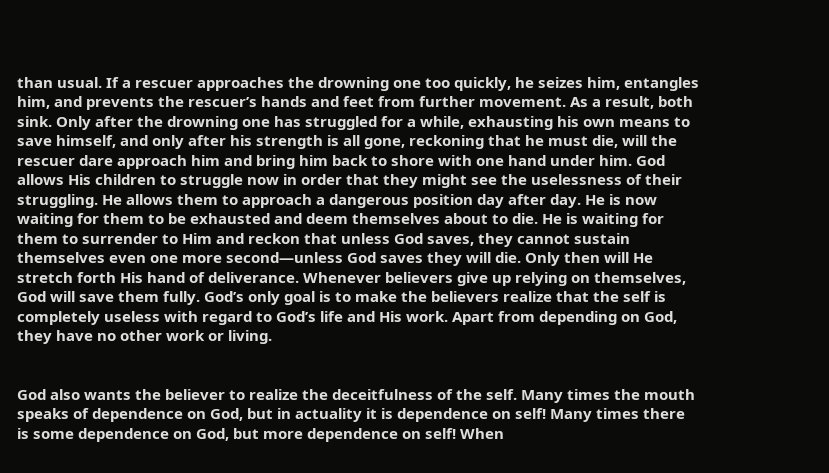than usual. If a rescuer approaches the drowning one too quickly, he seizes him, entangles him, and prevents the rescuer’s hands and feet from further movement. As a result, both sink. Only after the drowning one has struggled for a while, exhausting his own means to save himself, and only after his strength is all gone, reckoning that he must die, will the rescuer dare approach him and bring him back to shore with one hand under him. God allows His children to struggle now in order that they might see the uselessness of their struggling. He allows them to approach a dangerous position day after day. He is now waiting for them to be exhausted and deem themselves about to die. He is waiting for them to surrender to Him and reckon that unless God saves, they cannot sustain themselves even one more second—unless God saves they will die. Only then will He stretch forth His hand of deliverance. Whenever believers give up relying on themselves, God will save them fully. God’s only goal is to make the believers realize that the self is completely useless with regard to God’s life and His work. Apart from depending on God, they have no other work or living.


God also wants the believer to realize the deceitfulness of the self. Many times the mouth speaks of dependence on God, but in actuality it is dependence on self! Many times there is some dependence on God, but more dependence on self! When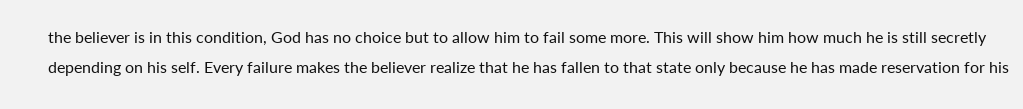the believer is in this condition, God has no choice but to allow him to fail some more. This will show him how much he is still secretly depending on his self. Every failure makes the believer realize that he has fallen to that state only because he has made reservation for his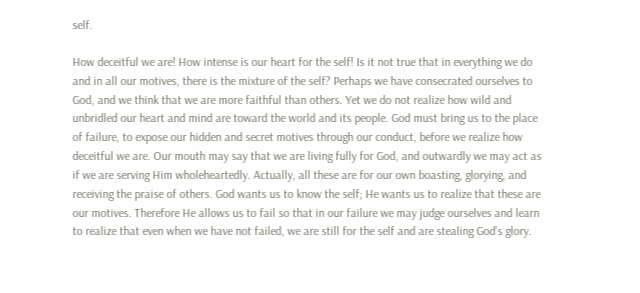self.

How deceitful we are! How intense is our heart for the self! Is it not true that in everything we do and in all our motives, there is the mixture of the self? Perhaps we have consecrated ourselves to God, and we think that we are more faithful than others. Yet we do not realize how wild and unbridled our heart and mind are toward the world and its people. God must bring us to the place of failure, to expose our hidden and secret motives through our conduct, before we realize how deceitful we are. Our mouth may say that we are living fully for God, and outwardly we may act as if we are serving Him wholeheartedly. Actually, all these are for our own boasting, glorying, and receiving the praise of others. God wants us to know the self; He wants us to realize that these are our motives. Therefore He allows us to fail so that in our failure we may judge ourselves and learn to realize that even when we have not failed, we are still for the self and are stealing God’s glory.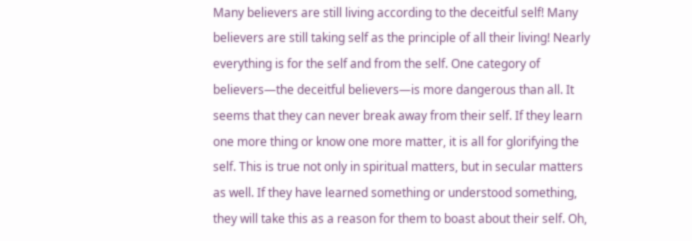Many believers are still living according to the deceitful self! Many believers are still taking self as the principle of all their living! Nearly everything is for the self and from the self. One category of believers—the deceitful believers—is more dangerous than all. It seems that they can never break away from their self. If they learn one more thing or know one more matter, it is all for glorifying the self. This is true not only in spiritual matters, but in secular matters as well. If they have learned something or understood something, they will take this as a reason for them to boast about their self. Oh,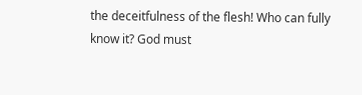the deceitfulness of the flesh! Who can fully know it? God must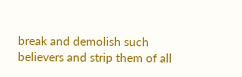break and demolish such believers and strip them of all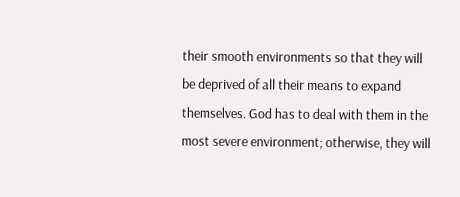their smooth environments so that they will be deprived of all their means to expand themselves. God has to deal with them in the most severe environment; otherwise, they will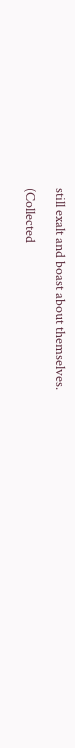still exalt and boast about themselves.

(Collected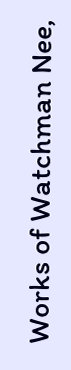Works of Watchman Nee,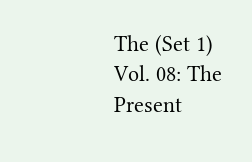The (Set 1) Vol. 08: The Present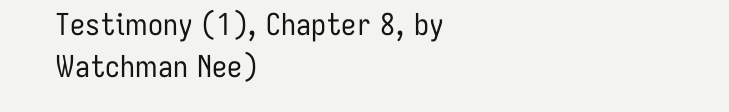Testimony (1), Chapter 8, by Watchman Nee)